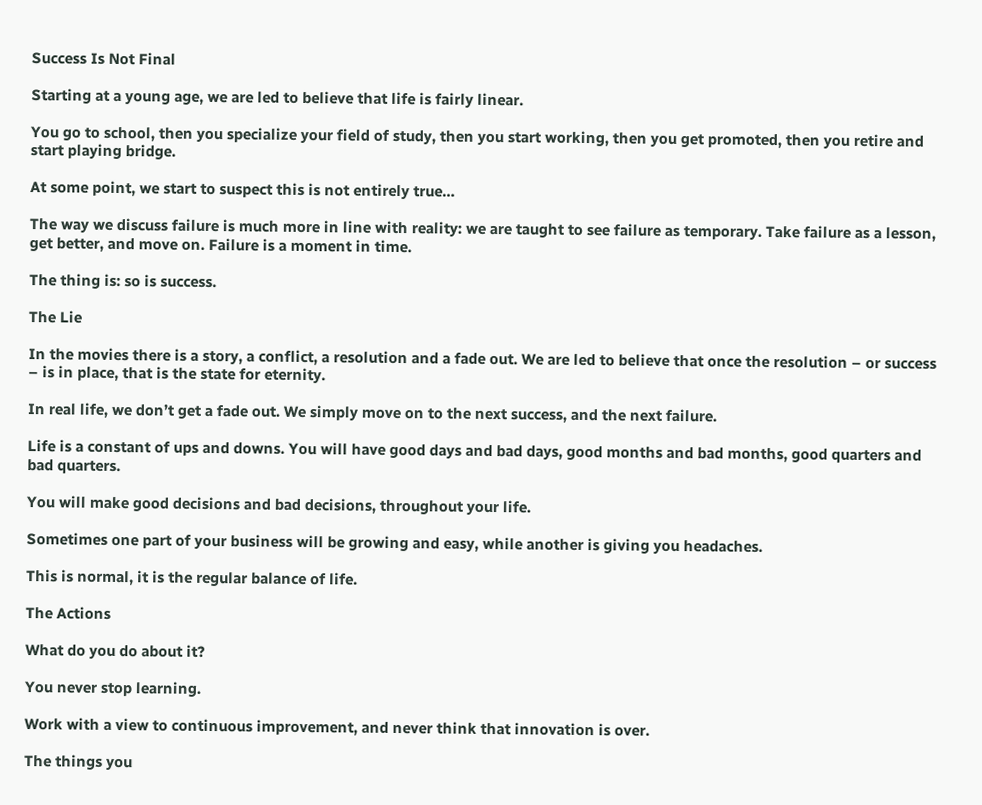Success Is Not Final

Starting at a young age, we are led to believe that life is fairly linear.

You go to school, then you specialize your field of study, then you start working, then you get promoted, then you retire and start playing bridge.

At some point, we start to suspect this is not entirely true…

The way we discuss failure is much more in line with reality: we are taught to see failure as temporary. Take failure as a lesson, get better, and move on. Failure is a moment in time.

The thing is: so is success.

The Lie

In the movies there is a story, a conflict, a resolution and a fade out. We are led to believe that once the resolution – or success – is in place, that is the state for eternity.

In real life, we don’t get a fade out. We simply move on to the next success, and the next failure.

Life is a constant of ups and downs. You will have good days and bad days, good months and bad months, good quarters and bad quarters.

You will make good decisions and bad decisions, throughout your life.

Sometimes one part of your business will be growing and easy, while another is giving you headaches.

This is normal, it is the regular balance of life.

The Actions

What do you do about it?

You never stop learning.

Work with a view to continuous improvement, and never think that innovation is over.

The things you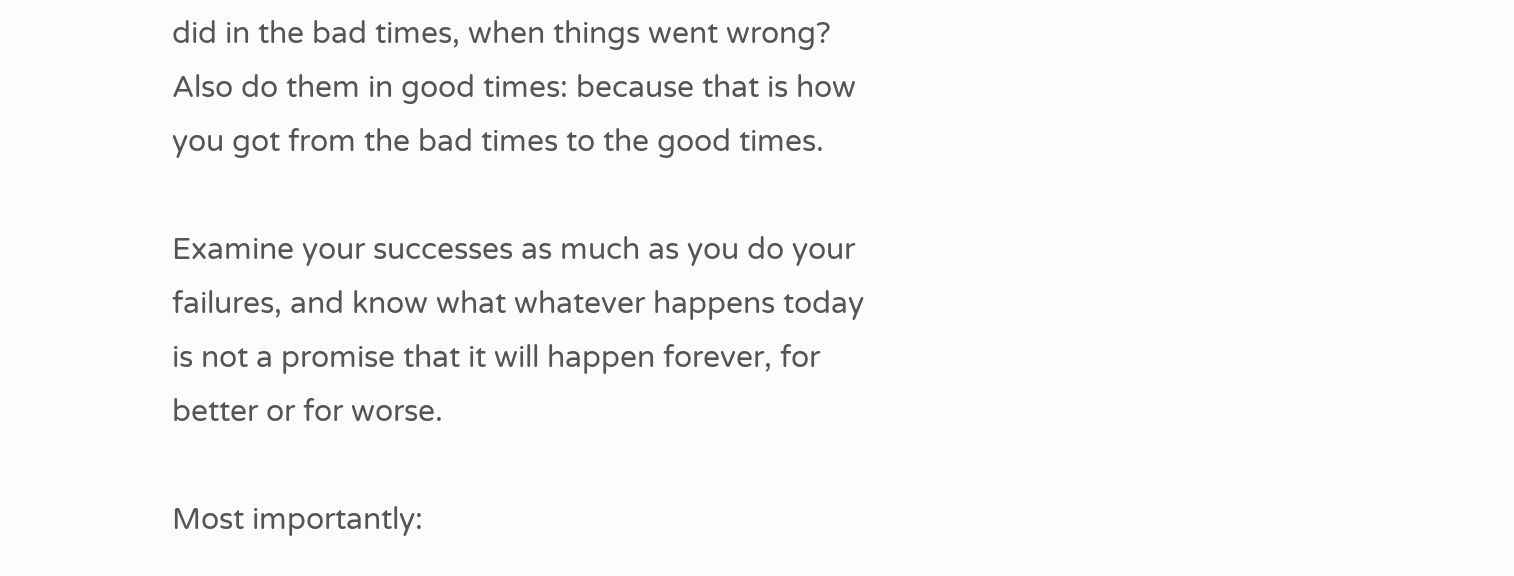did in the bad times, when things went wrong? Also do them in good times: because that is how you got from the bad times to the good times.

Examine your successes as much as you do your failures, and know what whatever happens today is not a promise that it will happen forever, for better or for worse.

Most importantly: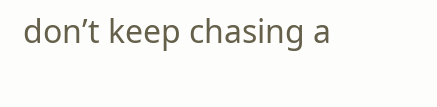don’t keep chasing a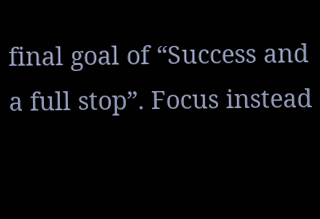final goal of “Success and a full stop”. Focus instead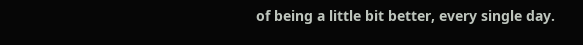of being a little bit better, every single day.